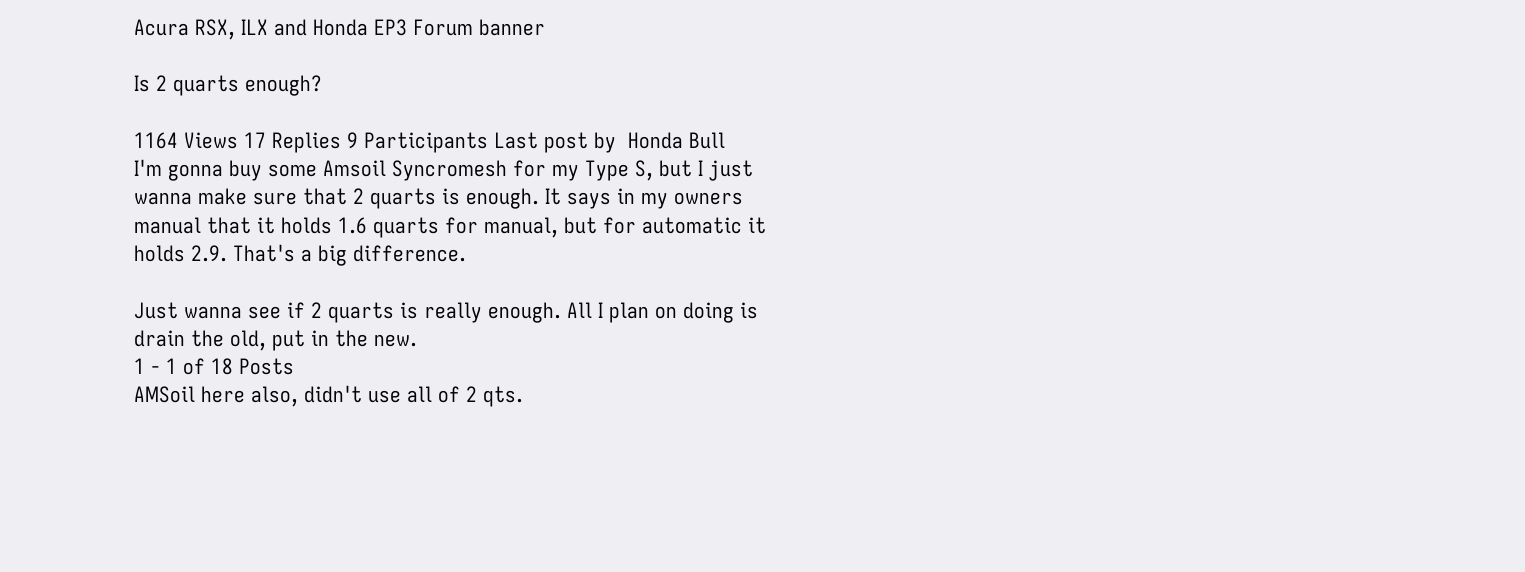Acura RSX, ILX and Honda EP3 Forum banner

Is 2 quarts enough?

1164 Views 17 Replies 9 Participants Last post by  Honda Bull
I'm gonna buy some Amsoil Syncromesh for my Type S, but I just wanna make sure that 2 quarts is enough. It says in my owners manual that it holds 1.6 quarts for manual, but for automatic it holds 2.9. That's a big difference.

Just wanna see if 2 quarts is really enough. All I plan on doing is drain the old, put in the new.
1 - 1 of 18 Posts
AMSoil here also, didn't use all of 2 qts.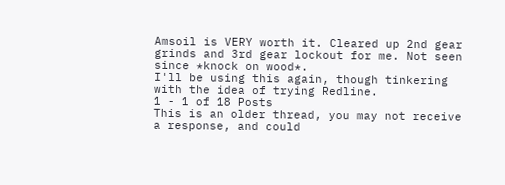Amsoil is VERY worth it. Cleared up 2nd gear grinds and 3rd gear lockout for me. Not seen since *knock on wood*.
I'll be using this again, though tinkering with the idea of trying Redline.
1 - 1 of 18 Posts
This is an older thread, you may not receive a response, and could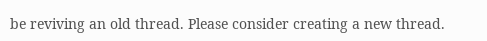be reviving an old thread. Please consider creating a new thread.